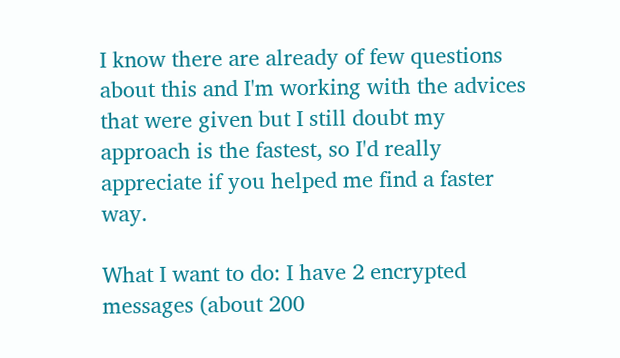I know there are already of few questions about this and I'm working with the advices that were given but I still doubt my approach is the fastest, so I'd really appreciate if you helped me find a faster way.

What I want to do: I have 2 encrypted messages (about 200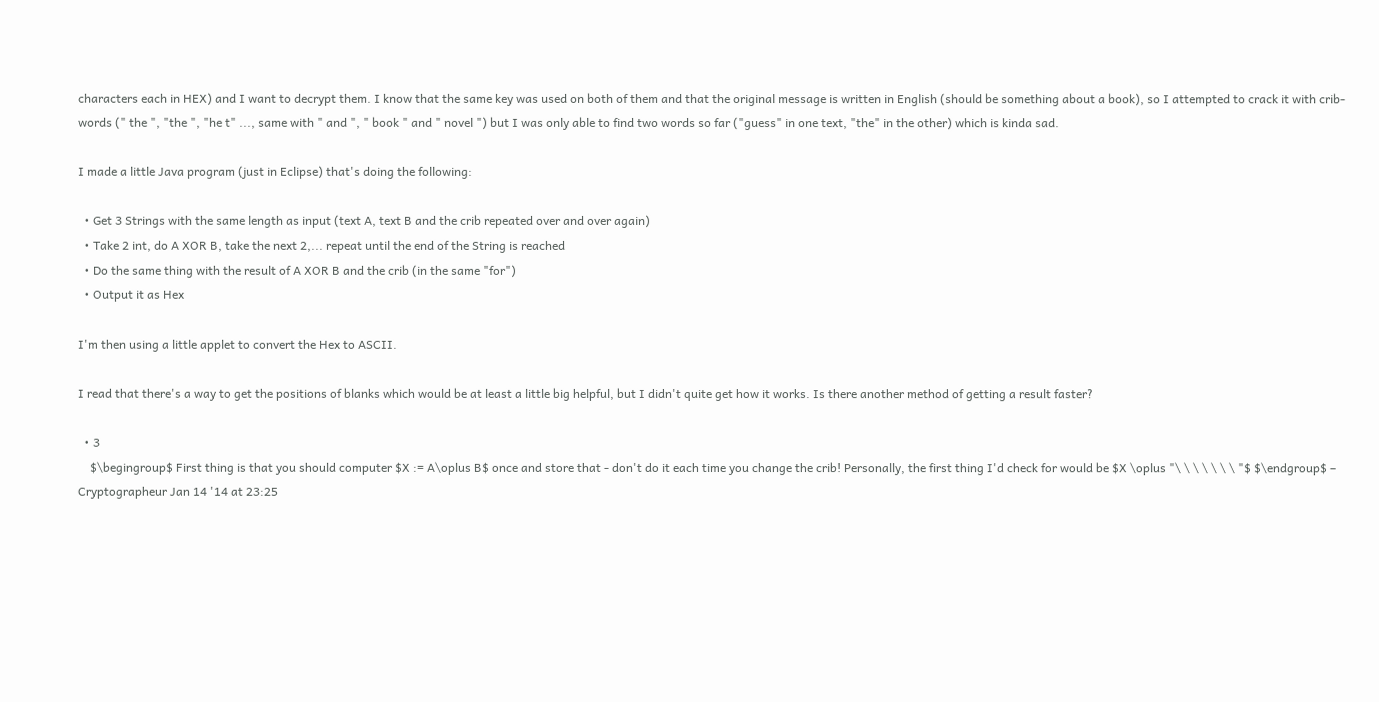characters each in HEX) and I want to decrypt them. I know that the same key was used on both of them and that the original message is written in English (should be something about a book), so I attempted to crack it with crib-words (" the ", "the ", "he t" ..., same with " and ", " book " and " novel ") but I was only able to find two words so far ("guess" in one text, "the" in the other) which is kinda sad.

I made a little Java program (just in Eclipse) that's doing the following:

  • Get 3 Strings with the same length as input (text A, text B and the crib repeated over and over again)
  • Take 2 int, do A XOR B, take the next 2,... repeat until the end of the String is reached
  • Do the same thing with the result of A XOR B and the crib (in the same "for")
  • Output it as Hex

I'm then using a little applet to convert the Hex to ASCII.

I read that there's a way to get the positions of blanks which would be at least a little big helpful, but I didn't quite get how it works. Is there another method of getting a result faster?

  • 3
    $\begingroup$ First thing is that you should computer $X := A\oplus B$ once and store that - don't do it each time you change the crib! Personally, the first thing I'd check for would be $X \oplus "\ \ \ \ \ \ \ "$ $\endgroup$ – Cryptographeur Jan 14 '14 at 23:25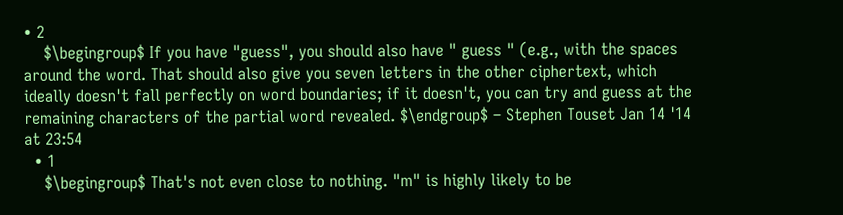• 2
    $\begingroup$ If you have "guess", you should also have " guess " (e.g., with the spaces around the word. That should also give you seven letters in the other ciphertext, which ideally doesn't fall perfectly on word boundaries; if it doesn't, you can try and guess at the remaining characters of the partial word revealed. $\endgroup$ – Stephen Touset Jan 14 '14 at 23:54
  • 1
    $\begingroup$ That's not even close to nothing. "m" is highly likely to be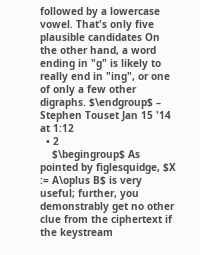followed by a lowercase vowel. That's only five plausible candidates On the other hand, a word ending in "g" is likely to really end in "ing", or one of only a few other digraphs. $\endgroup$ – Stephen Touset Jan 15 '14 at 1:12
  • 2
    $\begingroup$ As pointed by figlesquidge, $X := A\oplus B$ is very useful; further, you demonstrably get no other clue from the ciphertext if the keystream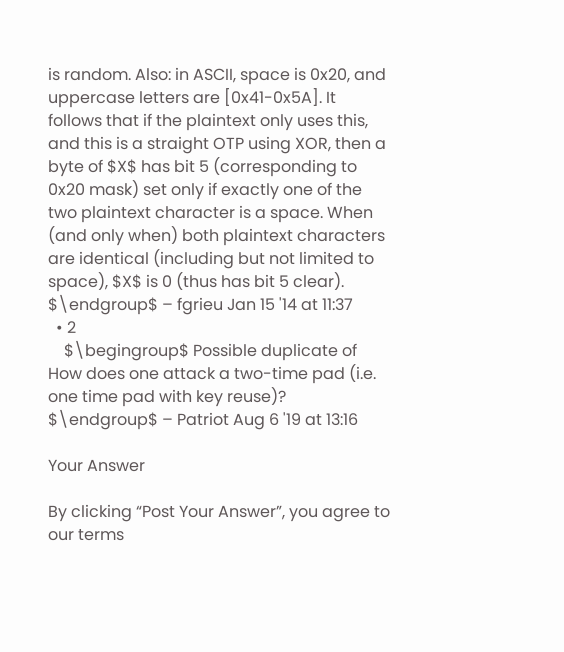is random. Also: in ASCII, space is 0x20, and uppercase letters are [0x41-0x5A]. It follows that if the plaintext only uses this, and this is a straight OTP using XOR, then a byte of $X$ has bit 5 (corresponding to 0x20 mask) set only if exactly one of the two plaintext character is a space. When (and only when) both plaintext characters are identical (including but not limited to space), $X$ is 0 (thus has bit 5 clear). $\endgroup$ – fgrieu Jan 15 '14 at 11:37
  • 2
    $\begingroup$ Possible duplicate of How does one attack a two-time pad (i.e. one time pad with key reuse)? $\endgroup$ – Patriot Aug 6 '19 at 13:16

Your Answer

By clicking “Post Your Answer”, you agree to our terms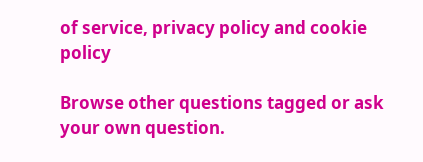of service, privacy policy and cookie policy

Browse other questions tagged or ask your own question.